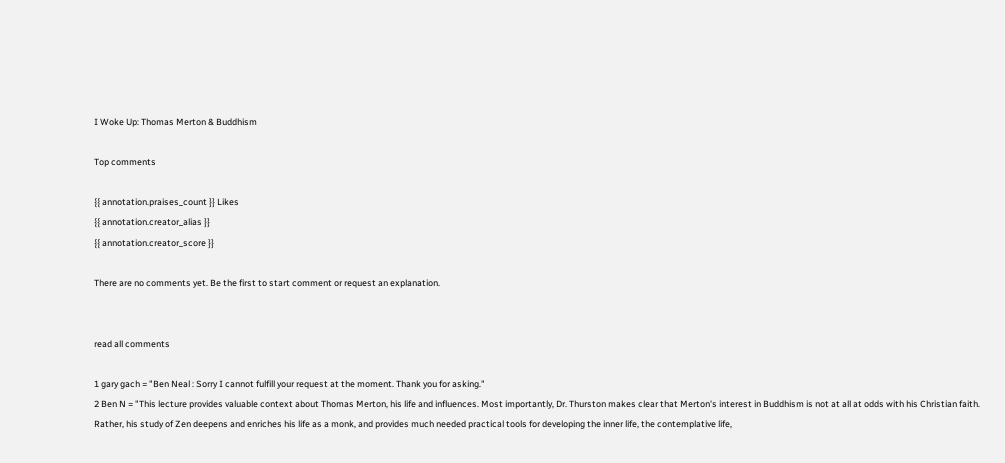I Woke Up: Thomas Merton & Buddhism

Top comments

{{ annotation.praises_count }} Likes
{{ annotation.creator_alias }}
{{ annotation.creator_score }}

There are no comments yet. Be the first to start comment or request an explanation.


read all comments

1 gary gach = "Ben Neal : Sorry I cannot fulfill your request at the moment. Thank you for asking."
2 Ben N = "This lecture provides valuable context about Thomas Merton, his life and influences. Most importantly, Dr. Thurston makes clear that Merton's interest in Buddhism is not at all at odds with his Christian faith. Rather, his study of Zen deepens and enriches his life as a monk, and provides much needed practical tools for developing the inner life, the contemplative life,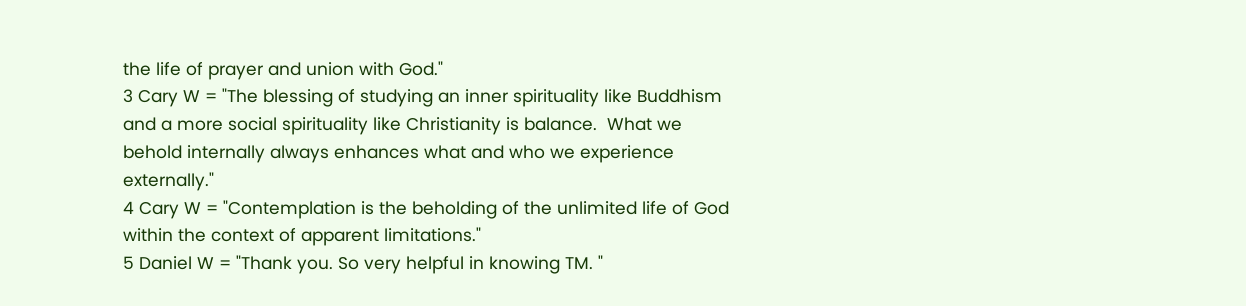the life of prayer and union with God."
3 Cary W = "The blessing of studying an inner spirituality like Buddhism and a more social spirituality like Christianity is balance.  What we behold internally always enhances what and who we experience externally."
4 Cary W = "Contemplation is the beholding of the unlimited life of God within the context of apparent limitations."
5 Daniel W = "Thank you. So very helpful in knowing TM. "